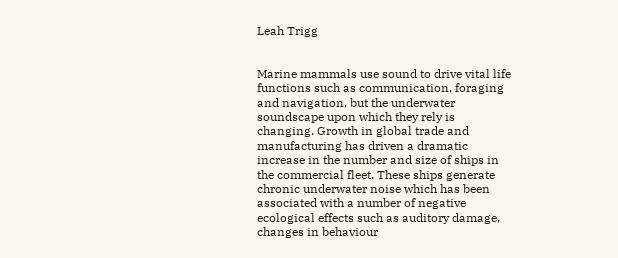Leah Trigg


Marine mammals use sound to drive vital life functions such as communication, foraging and navigation, but the underwater soundscape upon which they rely is changing. Growth in global trade and manufacturing has driven a dramatic increase in the number and size of ships in the commercial fleet. These ships generate chronic underwater noise which has been associated with a number of negative ecological effects such as auditory damage, changes in behaviour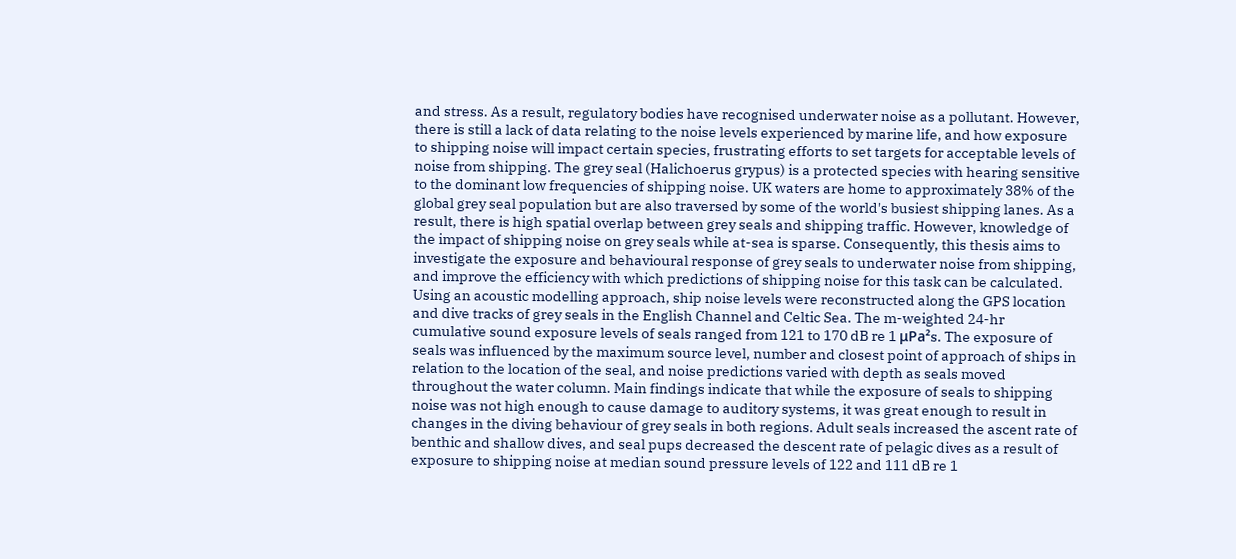and stress. As a result, regulatory bodies have recognised underwater noise as a pollutant. However, there is still a lack of data relating to the noise levels experienced by marine life, and how exposure to shipping noise will impact certain species, frustrating efforts to set targets for acceptable levels of noise from shipping. The grey seal (Halichoerus grypus) is a protected species with hearing sensitive to the dominant low frequencies of shipping noise. UK waters are home to approximately 38% of the global grey seal population but are also traversed by some of the world's busiest shipping lanes. As a result, there is high spatial overlap between grey seals and shipping traffic. However, knowledge of the impact of shipping noise on grey seals while at-sea is sparse. Consequently, this thesis aims to investigate the exposure and behavioural response of grey seals to underwater noise from shipping, and improve the efficiency with which predictions of shipping noise for this task can be calculated. Using an acoustic modelling approach, ship noise levels were reconstructed along the GPS location and dive tracks of grey seals in the English Channel and Celtic Sea. The m-weighted 24-hr cumulative sound exposure levels of seals ranged from 121 to 170 dB re 1 μPa²s. The exposure of seals was influenced by the maximum source level, number and closest point of approach of ships in relation to the location of the seal, and noise predictions varied with depth as seals moved throughout the water column. Main findings indicate that while the exposure of seals to shipping noise was not high enough to cause damage to auditory systems, it was great enough to result in changes in the diving behaviour of grey seals in both regions. Adult seals increased the ascent rate of benthic and shallow dives, and seal pups decreased the descent rate of pelagic dives as a result of exposure to shipping noise at median sound pressure levels of 122 and 111 dB re 1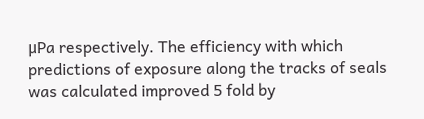μPa respectively. The efficiency with which predictions of exposure along the tracks of seals was calculated improved 5 fold by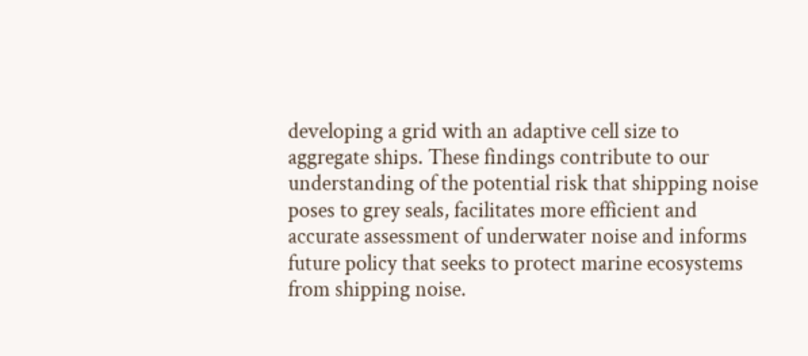developing a grid with an adaptive cell size to aggregate ships. These findings contribute to our understanding of the potential risk that shipping noise poses to grey seals, facilitates more efficient and accurate assessment of underwater noise and informs future policy that seeks to protect marine ecosystems from shipping noise.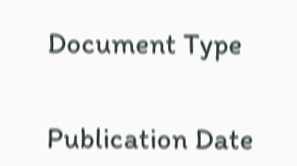Document Type


Publication Date